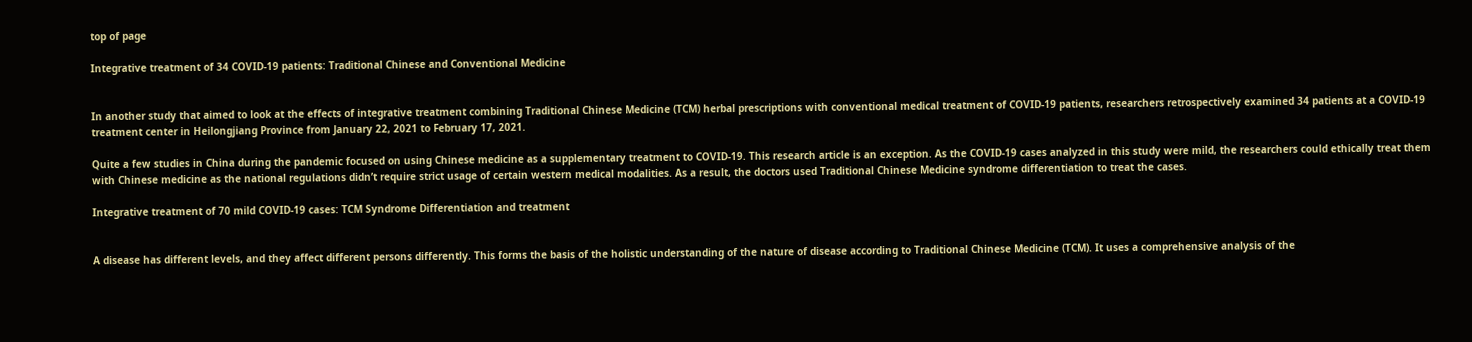top of page

Integrative treatment of 34 COVID-19 patients: Traditional Chinese and Conventional Medicine


In another study that aimed to look at the effects of integrative treatment combining Traditional Chinese Medicine (TCM) herbal prescriptions with conventional medical treatment of COVID-19 patients, researchers retrospectively examined 34 patients at a COVID-19 treatment center in Heilongjiang Province from January 22, 2021 to February 17, 2021.

Quite a few studies in China during the pandemic focused on using Chinese medicine as a supplementary treatment to COVID-19. This research article is an exception. As the COVID-19 cases analyzed in this study were mild, the researchers could ethically treat them with Chinese medicine as the national regulations didn’t require strict usage of certain western medical modalities. As a result, the doctors used Traditional Chinese Medicine syndrome differentiation to treat the cases.

Integrative treatment of 70 mild COVID-19 cases: TCM Syndrome Differentiation and treatment


A disease has different levels, and they affect different persons differently. This forms the basis of the holistic understanding of the nature of disease according to Traditional Chinese Medicine (TCM). It uses a comprehensive analysis of the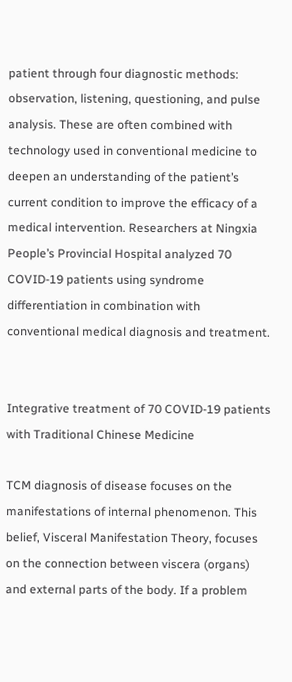patient through four diagnostic methods: observation, listening, questioning, and pulse analysis. These are often combined with technology used in conventional medicine to deepen an understanding of the patient’s current condition to improve the efficacy of a medical intervention. Researchers at Ningxia People’s Provincial Hospital analyzed 70 COVID-19 patients using syndrome differentiation in combination with conventional medical diagnosis and treatment.


Integrative treatment of 70 COVID-19 patients with Traditional Chinese Medicine

TCM diagnosis of disease focuses on the manifestations of internal phenomenon. This belief, Visceral Manifestation Theory, focuses on the connection between viscera (organs) and external parts of the body. If a problem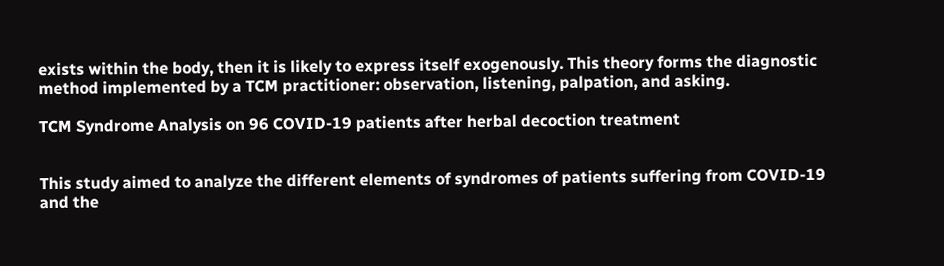exists within the body, then it is likely to express itself exogenously. This theory forms the diagnostic method implemented by a TCM practitioner: observation, listening, palpation, and asking.

TCM Syndrome Analysis on 96 COVID-19 patients after herbal decoction treatment


This study aimed to analyze the different elements of syndromes of patients suffering from COVID-19 and the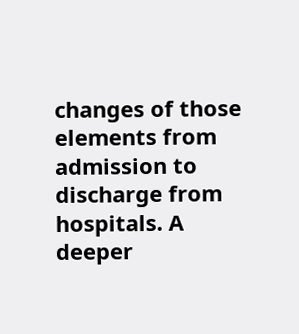changes of those elements from admission to discharge from hospitals. A deeper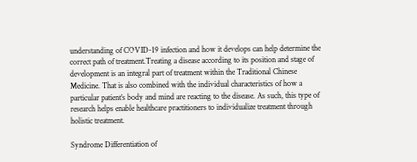understanding of COVID-19 infection and how it develops can help determine the correct path of treatment.Treating a disease according to its position and stage of development is an integral part of treatment within the Traditional Chinese Medicine. That is also combined with the individual characteristics of how a particular patient’s body and mind are reacting to the disease. As such, this type of research helps enable healthcare practitioners to individualize treatment through holistic treatment.

Syndrome Differentiation of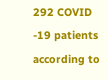292 COVID -19 patients according to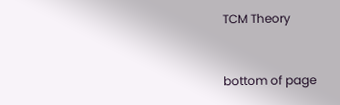TCM Theory


bottom of page